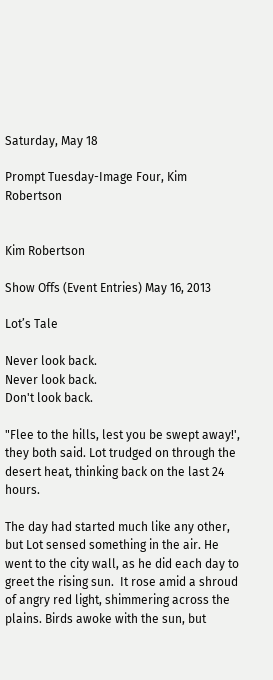Saturday, May 18

Prompt Tuesday-Image Four, Kim Robertson


Kim Robertson

Show Offs (Event Entries) May 16, 2013

Lot’s Tale

Never look back.
Never look back.
Don't look back.

"Flee to the hills, lest you be swept away!', they both said. Lot trudged on through the desert heat, thinking back on the last 24 hours.

The day had started much like any other, but Lot sensed something in the air. He went to the city wall, as he did each day to greet the rising sun.  It rose amid a shroud of angry red light, shimmering across the plains. Birds awoke with the sun, but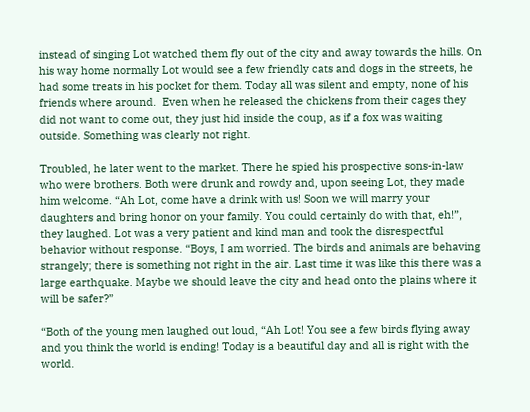instead of singing Lot watched them fly out of the city and away towards the hills. On his way home normally Lot would see a few friendly cats and dogs in the streets, he had some treats in his pocket for them. Today all was silent and empty, none of his friends where around.  Even when he released the chickens from their cages they did not want to come out, they just hid inside the coup, as if a fox was waiting outside. Something was clearly not right.

Troubled, he later went to the market. There he spied his prospective sons-in-law who were brothers. Both were drunk and rowdy and, upon seeing Lot, they made him welcome. “Ah Lot, come have a drink with us! Soon we will marry your daughters and bring honor on your family. You could certainly do with that, eh!”, they laughed. Lot was a very patient and kind man and took the disrespectful behavior without response. “Boys, I am worried. The birds and animals are behaving strangely; there is something not right in the air. Last time it was like this there was a large earthquake. Maybe we should leave the city and head onto the plains where it will be safer?”

“Both of the young men laughed out loud, “Ah Lot! You see a few birds flying away and you think the world is ending! Today is a beautiful day and all is right with the world.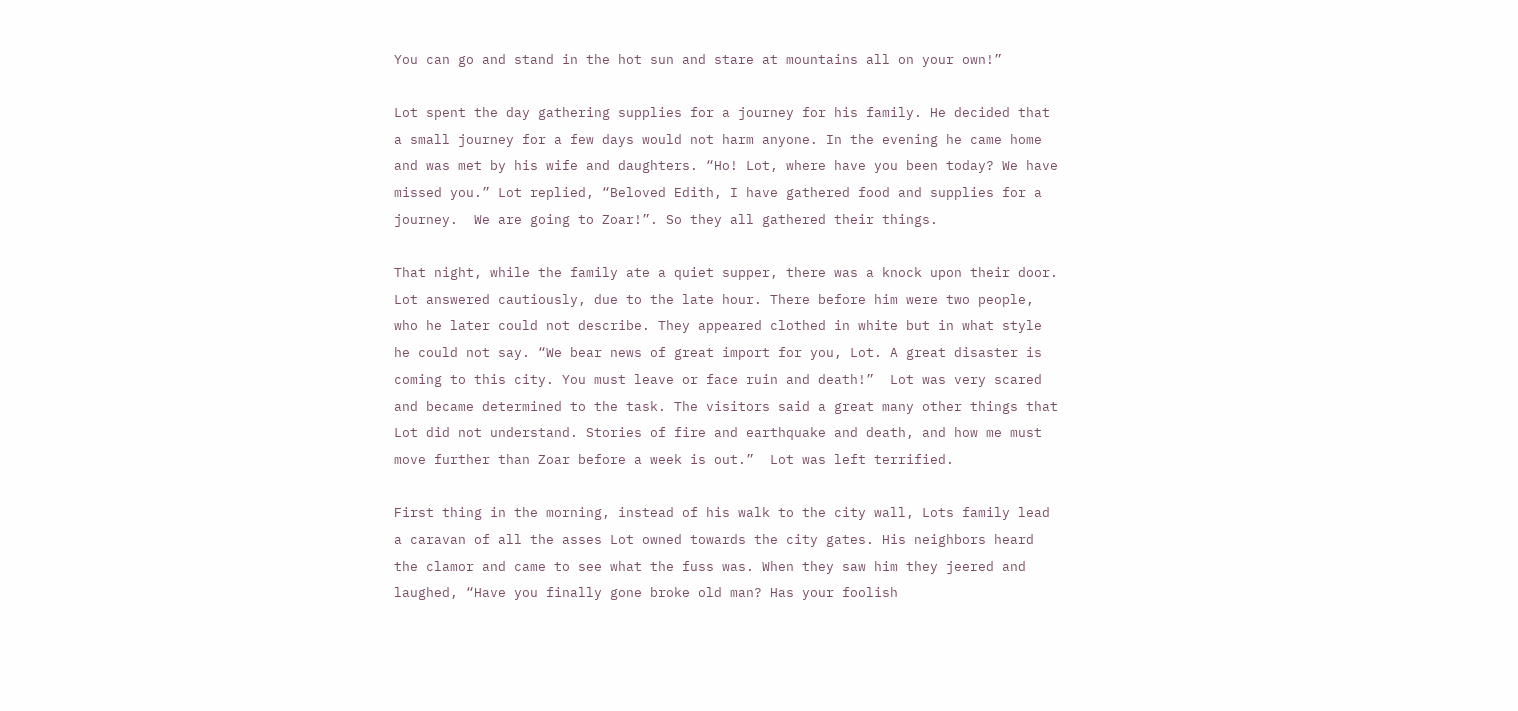You can go and stand in the hot sun and stare at mountains all on your own!”

Lot spent the day gathering supplies for a journey for his family. He decided that a small journey for a few days would not harm anyone. In the evening he came home and was met by his wife and daughters. “Ho! Lot, where have you been today? We have missed you.” Lot replied, “Beloved Edith, I have gathered food and supplies for a journey.  We are going to Zoar!”. So they all gathered their things.

That night, while the family ate a quiet supper, there was a knock upon their door. Lot answered cautiously, due to the late hour. There before him were two people, who he later could not describe. They appeared clothed in white but in what style he could not say. “We bear news of great import for you, Lot. A great disaster is coming to this city. You must leave or face ruin and death!”  Lot was very scared and became determined to the task. The visitors said a great many other things that Lot did not understand. Stories of fire and earthquake and death, and how me must move further than Zoar before a week is out.”  Lot was left terrified.

First thing in the morning, instead of his walk to the city wall, Lots family lead a caravan of all the asses Lot owned towards the city gates. His neighbors heard the clamor and came to see what the fuss was. When they saw him they jeered and laughed, “Have you finally gone broke old man? Has your foolish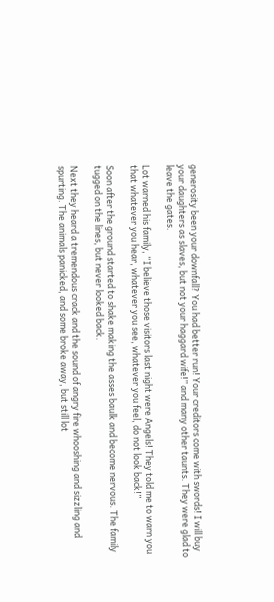generosity been your downfall? You had better run! Your creditors come with swords! I will buy your daughters as slaves, but not your haggard wife!” and many other taunts. They were glad to leave the gates.

Lot warned his family, “I believe those visitors last night were Angels! They told me to warn you that whatever you hear, whatever you see, whatever you feel, do not look back!”

Soon after the ground started to shake making the asses baulk and become nervous. The family tugged on the lines, but never looked back.

Next they heard a tremendous crack and the sound of angry fire whooshing and sizzling and spurting. The animals panicked, and some broke away, but still lot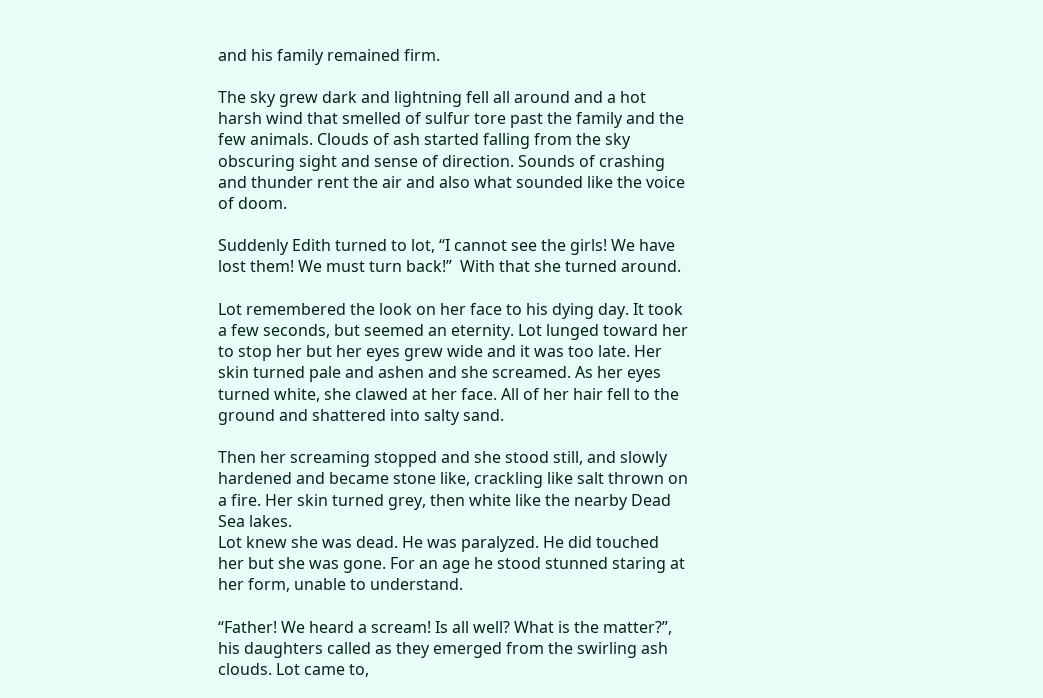and his family remained firm.

The sky grew dark and lightning fell all around and a hot harsh wind that smelled of sulfur tore past the family and the few animals. Clouds of ash started falling from the sky obscuring sight and sense of direction. Sounds of crashing and thunder rent the air and also what sounded like the voice of doom.

Suddenly Edith turned to lot, “I cannot see the girls! We have lost them! We must turn back!”  With that she turned around.

Lot remembered the look on her face to his dying day. It took a few seconds, but seemed an eternity. Lot lunged toward her to stop her but her eyes grew wide and it was too late. Her skin turned pale and ashen and she screamed. As her eyes turned white, she clawed at her face. All of her hair fell to the ground and shattered into salty sand.

Then her screaming stopped and she stood still, and slowly hardened and became stone like, crackling like salt thrown on a fire. Her skin turned grey, then white like the nearby Dead Sea lakes.
Lot knew she was dead. He was paralyzed. He did touched her but she was gone. For an age he stood stunned staring at her form, unable to understand.

“Father! We heard a scream! Is all well? What is the matter?”, his daughters called as they emerged from the swirling ash clouds. Lot came to,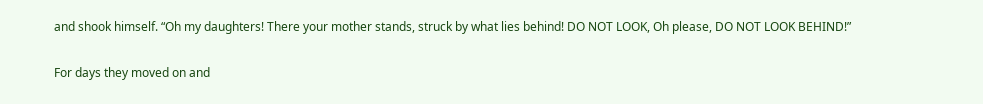and shook himself. “Oh my daughters! There your mother stands, struck by what lies behind! DO NOT LOOK, Oh please, DO NOT LOOK BEHIND!”

For days they moved on and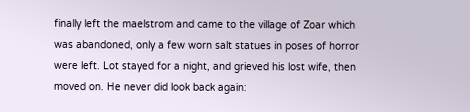finally left the maelstrom and came to the village of Zoar which was abandoned, only a few worn salt statues in poses of horror were left. Lot stayed for a night, and grieved his lost wife, then moved on. He never did look back again: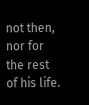not then, nor for the rest of his life.